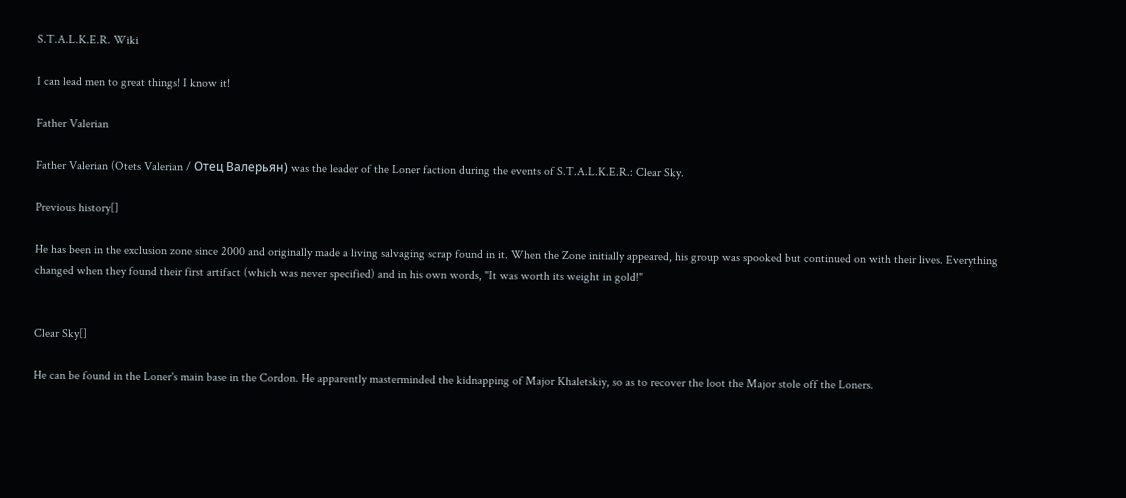S.T.A.L.K.E.R. Wiki

I can lead men to great things! I know it!

Father Valerian

Father Valerian (Otets Valerian / Отец Валерьян) was the leader of the Loner faction during the events of S.T.A.L.K.E.R.: Clear Sky.

Previous history[]

He has been in the exclusion zone since 2000 and originally made a living salvaging scrap found in it. When the Zone initially appeared, his group was spooked but continued on with their lives. Everything changed when they found their first artifact (which was never specified) and in his own words, "It was worth its weight in gold!"


Clear Sky[]

He can be found in the Loner's main base in the Cordon. He apparently masterminded the kidnapping of Major Khaletskiy, so as to recover the loot the Major stole off the Loners.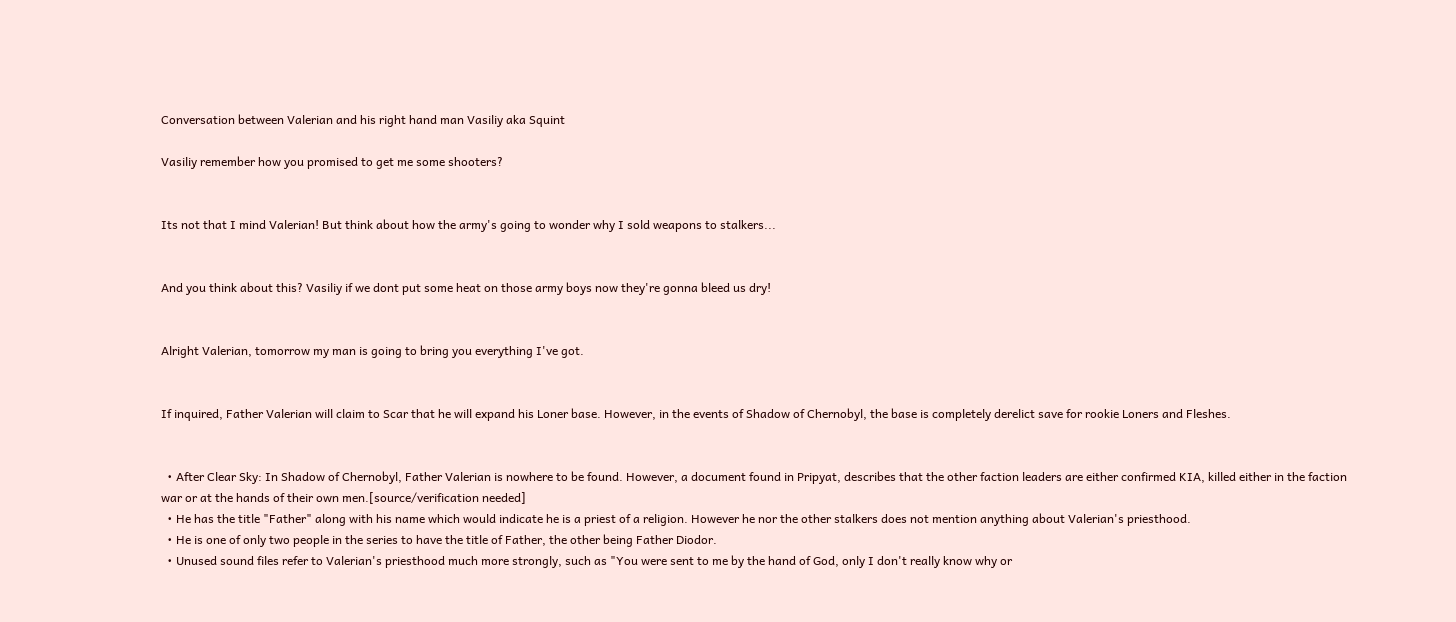Conversation between Valerian and his right hand man Vasiliy aka Squint

Vasiliy remember how you promised to get me some shooters?


Its not that I mind Valerian! But think about how the army's going to wonder why I sold weapons to stalkers...


And you think about this? Vasiliy if we dont put some heat on those army boys now they're gonna bleed us dry!


Alright Valerian, tomorrow my man is going to bring you everything I've got.


If inquired, Father Valerian will claim to Scar that he will expand his Loner base. However, in the events of Shadow of Chernobyl, the base is completely derelict save for rookie Loners and Fleshes.


  • After Clear Sky: In Shadow of Chernobyl, Father Valerian is nowhere to be found. However, a document found in Pripyat, describes that the other faction leaders are either confirmed KIA, killed either in the faction war or at the hands of their own men.[source/verification needed]
  • He has the title "Father" along with his name which would indicate he is a priest of a religion. However he nor the other stalkers does not mention anything about Valerian's priesthood.
  • He is one of only two people in the series to have the title of Father, the other being Father Diodor.
  • Unused sound files refer to Valerian's priesthood much more strongly, such as "You were sent to me by the hand of God, only I don't really know why or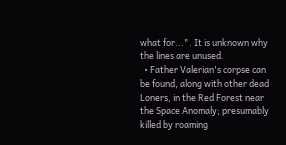what for...". It is unknown why the lines are unused.
  • Father Valerian's corpse can be found, along with other dead Loners, in the Red Forest near the Space Anomaly; presumably killed by roaming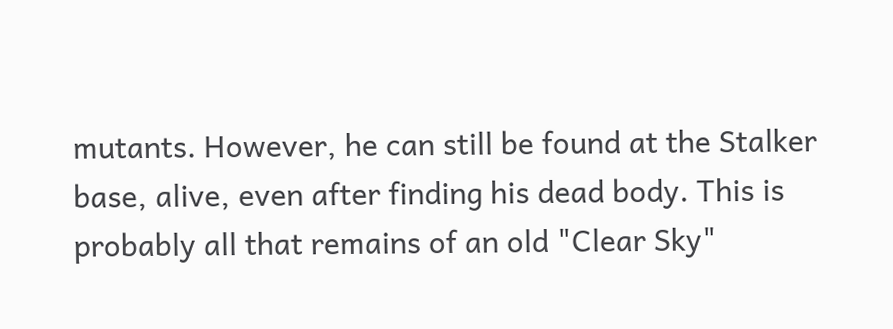mutants. However, he can still be found at the Stalker base, alive, even after finding his dead body. This is probably all that remains of an old "Clear Sky"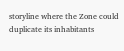storyline where the Zone could duplicate its inhabitants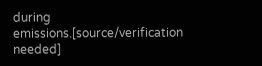during emissions.[source/verification needed]